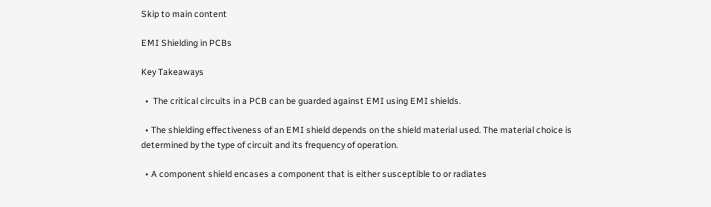Skip to main content

EMI Shielding in PCBs

Key Takeaways

  •  The critical circuits in a PCB can be guarded against EMI using EMI shields.

  • The shielding effectiveness of an EMI shield depends on the shield material used. The material choice is determined by the type of circuit and its frequency of operation.

  • A component shield encases a component that is either susceptible to or radiates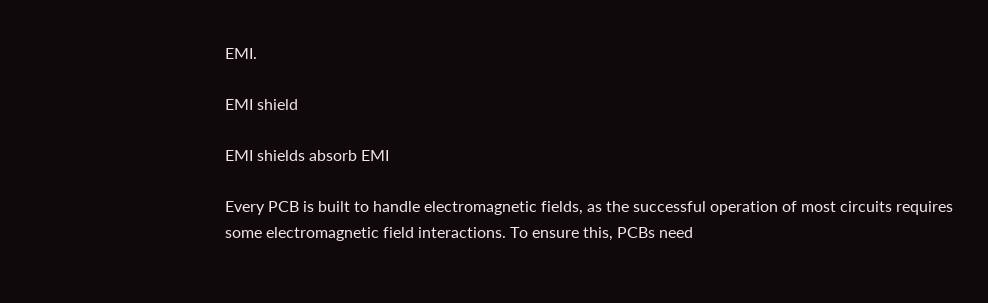EMI.

EMI shield

EMI shields absorb EMI

Every PCB is built to handle electromagnetic fields, as the successful operation of most circuits requires some electromagnetic field interactions. To ensure this, PCBs need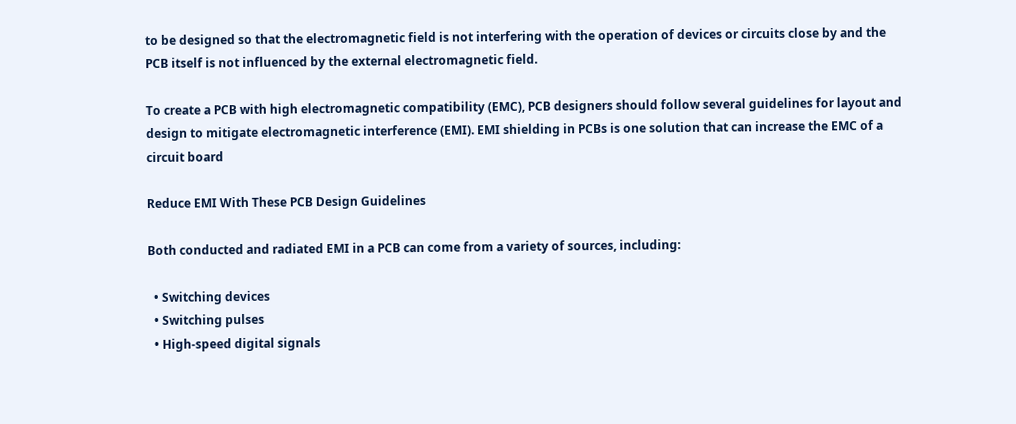to be designed so that the electromagnetic field is not interfering with the operation of devices or circuits close by and the PCB itself is not influenced by the external electromagnetic field.

To create a PCB with high electromagnetic compatibility (EMC), PCB designers should follow several guidelines for layout and design to mitigate electromagnetic interference (EMI). EMI shielding in PCBs is one solution that can increase the EMC of a circuit board

Reduce EMI With These PCB Design Guidelines

Both conducted and radiated EMI in a PCB can come from a variety of sources, including:

  • Switching devices
  • Switching pulses
  • High-speed digital signals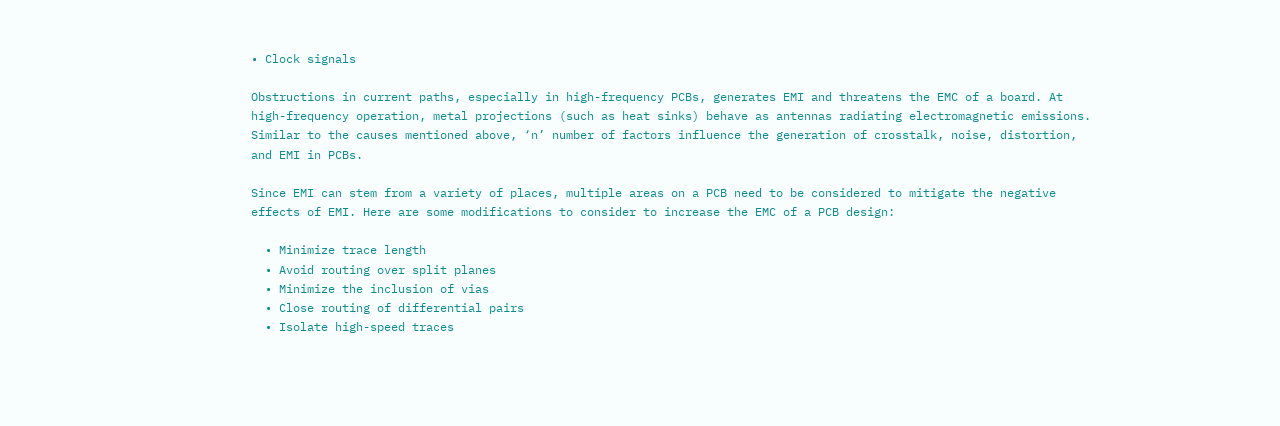• Clock signals

Obstructions in current paths, especially in high-frequency PCBs, generates EMI and threatens the EMC of a board. At high-frequency operation, metal projections (such as heat sinks) behave as antennas radiating electromagnetic emissions. Similar to the causes mentioned above, ‘n’ number of factors influence the generation of crosstalk, noise, distortion, and EMI in PCBs.

Since EMI can stem from a variety of places, multiple areas on a PCB need to be considered to mitigate the negative effects of EMI. Here are some modifications to consider to increase the EMC of a PCB design:

  • Minimize trace length
  • Avoid routing over split planes
  • Minimize the inclusion of vias
  • Close routing of differential pairs
  • Isolate high-speed traces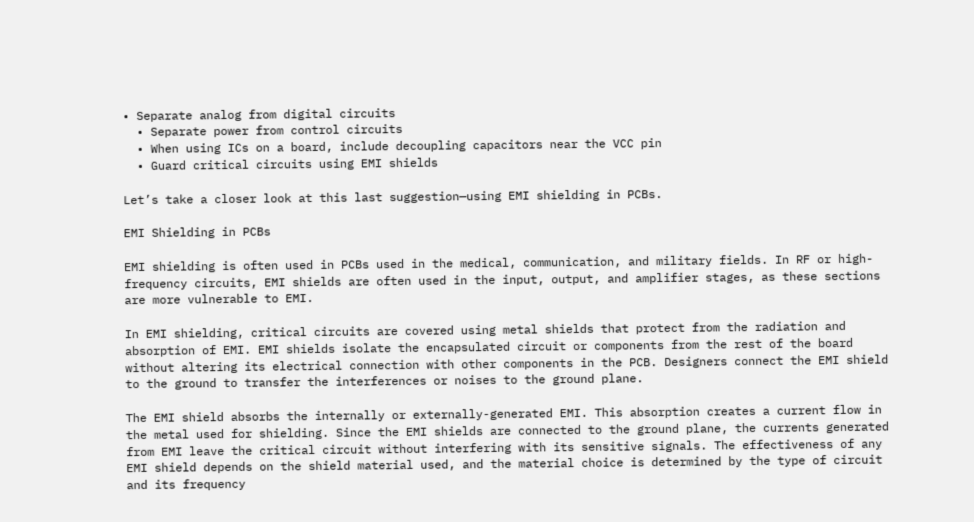• Separate analog from digital circuits
  • Separate power from control circuits
  • When using ICs on a board, include decoupling capacitors near the VCC pin
  • Guard critical circuits using EMI shields

Let’s take a closer look at this last suggestion—using EMI shielding in PCBs.

EMI Shielding in PCBs

EMI shielding is often used in PCBs used in the medical, communication, and military fields. In RF or high-frequency circuits, EMI shields are often used in the input, output, and amplifier stages, as these sections are more vulnerable to EMI.

In EMI shielding, critical circuits are covered using metal shields that protect from the radiation and absorption of EMI. EMI shields isolate the encapsulated circuit or components from the rest of the board without altering its electrical connection with other components in the PCB. Designers connect the EMI shield to the ground to transfer the interferences or noises to the ground plane.

The EMI shield absorbs the internally or externally-generated EMI. This absorption creates a current flow in the metal used for shielding. Since the EMI shields are connected to the ground plane, the currents generated from EMI leave the critical circuit without interfering with its sensitive signals. The effectiveness of any EMI shield depends on the shield material used, and the material choice is determined by the type of circuit and its frequency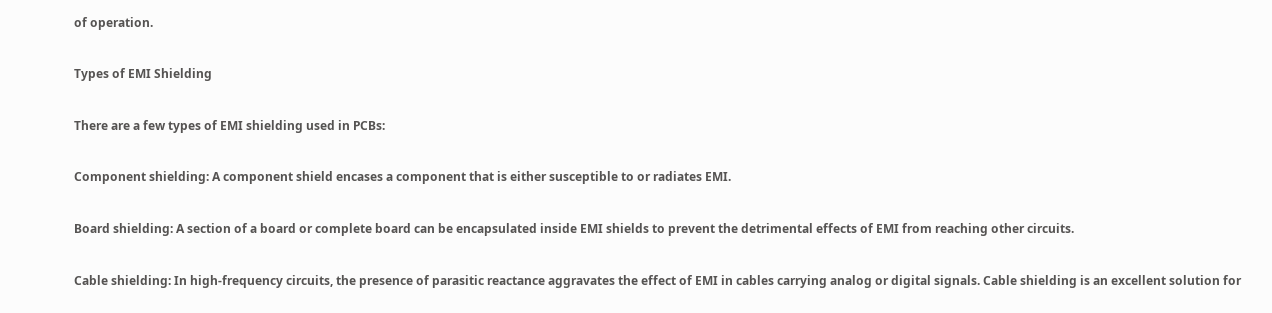of operation.

Types of EMI Shielding

There are a few types of EMI shielding used in PCBs:

Component shielding: A component shield encases a component that is either susceptible to or radiates EMI.

Board shielding: A section of a board or complete board can be encapsulated inside EMI shields to prevent the detrimental effects of EMI from reaching other circuits.

Cable shielding: In high-frequency circuits, the presence of parasitic reactance aggravates the effect of EMI in cables carrying analog or digital signals. Cable shielding is an excellent solution for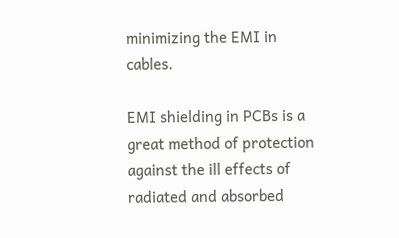minimizing the EMI in cables.

EMI shielding in PCBs is a great method of protection against the ill effects of radiated and absorbed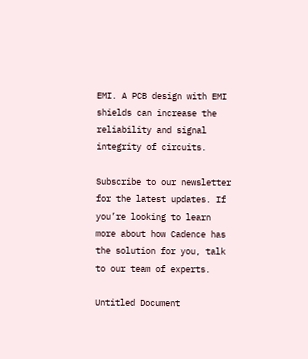EMI. A PCB design with EMI shields can increase the reliability and signal integrity of circuits.

Subscribe to our newsletter for the latest updates. If you’re looking to learn more about how Cadence has the solution for you, talk to our team of experts.

Untitled Document